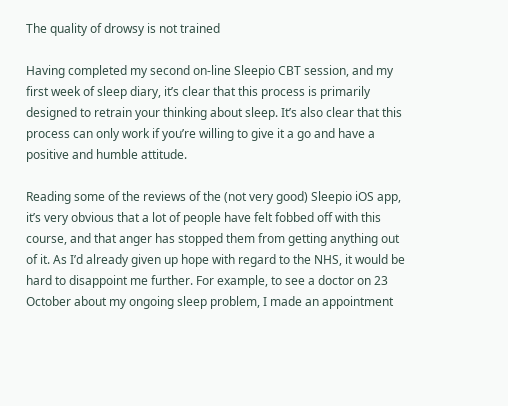The quality of drowsy is not trained

Having completed my second on-line Sleepio CBT session, and my first week of sleep diary, it’s clear that this process is primarily designed to retrain your thinking about sleep. It’s also clear that this process can only work if you’re willing to give it a go and have a positive and humble attitude.

Reading some of the reviews of the (not very good) Sleepio iOS app, it’s very obvious that a lot of people have felt fobbed off with this course, and that anger has stopped them from getting anything out of it. As I’d already given up hope with regard to the NHS, it would be hard to disappoint me further. For example, to see a doctor on 23 October about my ongoing sleep problem, I made an appointment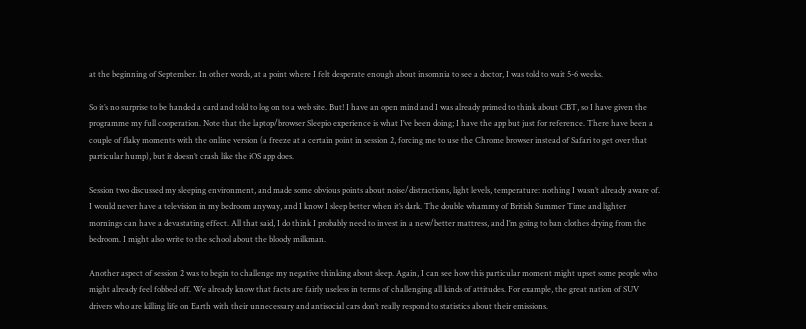at the beginning of September. In other words, at a point where I felt desperate enough about insomnia to see a doctor, I was told to wait 5-6 weeks.

So it’s no surprise to be handed a card and told to log on to a web site. But! I have an open mind and I was already primed to think about CBT, so I have given the programme my full cooperation. Note that the laptop/browser Sleepio experience is what I’ve been doing; I have the app but just for reference. There have been a couple of flaky moments with the online version (a freeze at a certain point in session 2, forcing me to use the Chrome browser instead of Safari to get over that particular hump), but it doesn’t crash like the iOS app does.

Session two discussed my sleeping environment, and made some obvious points about noise/distractions, light levels, temperature: nothing I wasn’t already aware of. I would never have a television in my bedroom anyway, and I know I sleep better when it’s dark. The double whammy of British Summer Time and lighter mornings can have a devastating effect. All that said, I do think I probably need to invest in a new/better mattress, and I’m going to ban clothes drying from the bedroom. I might also write to the school about the bloody milkman.

Another aspect of session 2 was to begin to challenge my negative thinking about sleep. Again, I can see how this particular moment might upset some people who might already feel fobbed off. We already know that facts are fairly useless in terms of challenging all kinds of attitudes. For example, the great nation of SUV drivers who are killing life on Earth with their unnecessary and antisocial cars don’t really respond to statistics about their emissions.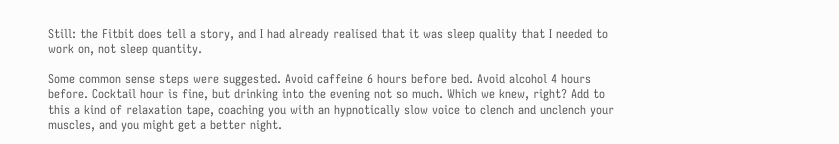Still: the Fitbit does tell a story, and I had already realised that it was sleep quality that I needed to work on, not sleep quantity.

Some common sense steps were suggested. Avoid caffeine 6 hours before bed. Avoid alcohol 4 hours before. Cocktail hour is fine, but drinking into the evening not so much. Which we knew, right? Add to this a kind of relaxation tape, coaching you with an hypnotically slow voice to clench and unclench your muscles, and you might get a better night.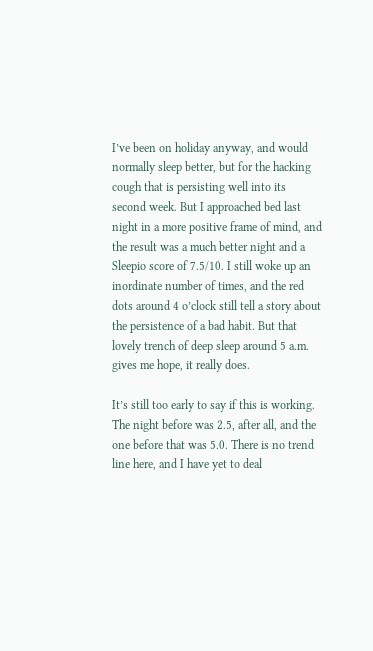I’ve been on holiday anyway, and would normally sleep better, but for the hacking cough that is persisting well into its second week. But I approached bed last night in a more positive frame of mind, and the result was a much better night and a Sleepio score of 7.5/10. I still woke up an inordinate number of times, and the red dots around 4 o’clock still tell a story about the persistence of a bad habit. But that lovely trench of deep sleep around 5 a.m. gives me hope, it really does.

It’s still too early to say if this is working. The night before was 2.5, after all, and the one before that was 5.0. There is no trend line here, and I have yet to deal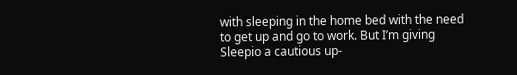with sleeping in the home bed with the need to get up and go to work. But I’m giving Sleepio a cautious up-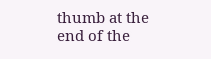thumb at the end of the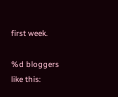first week.

%d bloggers like this: